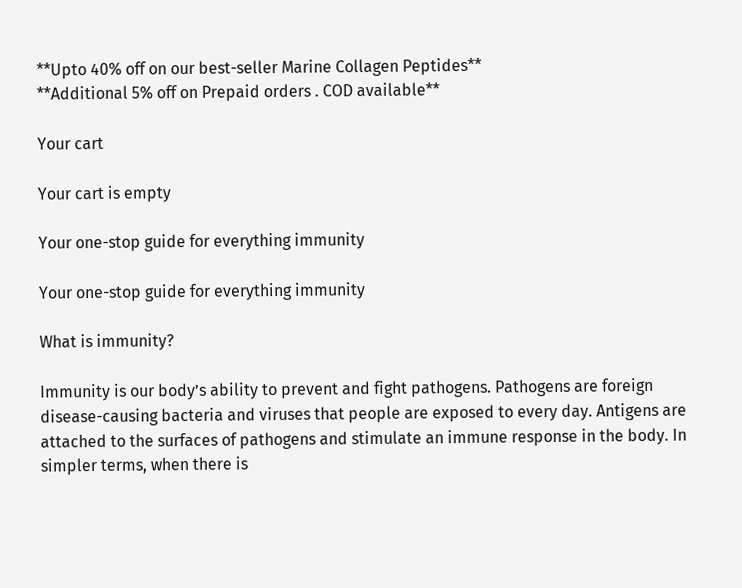**Upto 40% off on our best-seller Marine Collagen Peptides**
**Additional 5% off on Prepaid orders . COD available**

Your cart

Your cart is empty

Your one-stop guide for everything immunity

Your one-stop guide for everything immunity

What is immunity?

Immunity is our body’s ability to prevent and fight pathogens. Pathogens are foreign disease-causing bacteria and viruses that people are exposed to every day. Antigens are attached to the surfaces of pathogens and stimulate an immune response in the body. In simpler terms, when there is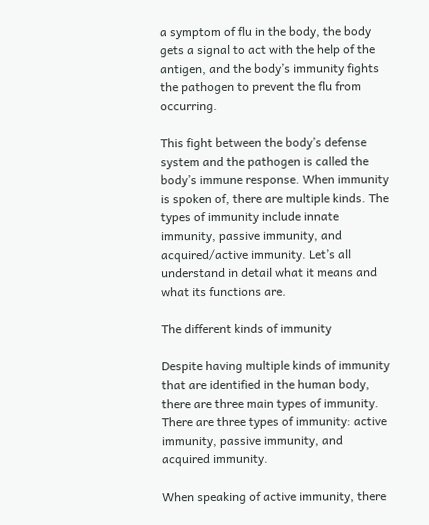a symptom of flu in the body, the body gets a signal to act with the help of the antigen, and the body’s immunity fights the pathogen to prevent the flu from occurring.

This fight between the body’s defense system and the pathogen is called the body’s immune response. When immunity is spoken of, there are multiple kinds. The types of immunity include innate immunity, passive immunity, and acquired/active immunity. Let’s all understand in detail what it means and what its functions are.

The different kinds of immunity

Despite having multiple kinds of immunity that are identified in the human body, there are three main types of immunity. There are three types of immunity: active immunity, passive immunity, and acquired immunity.

When speaking of active immunity, there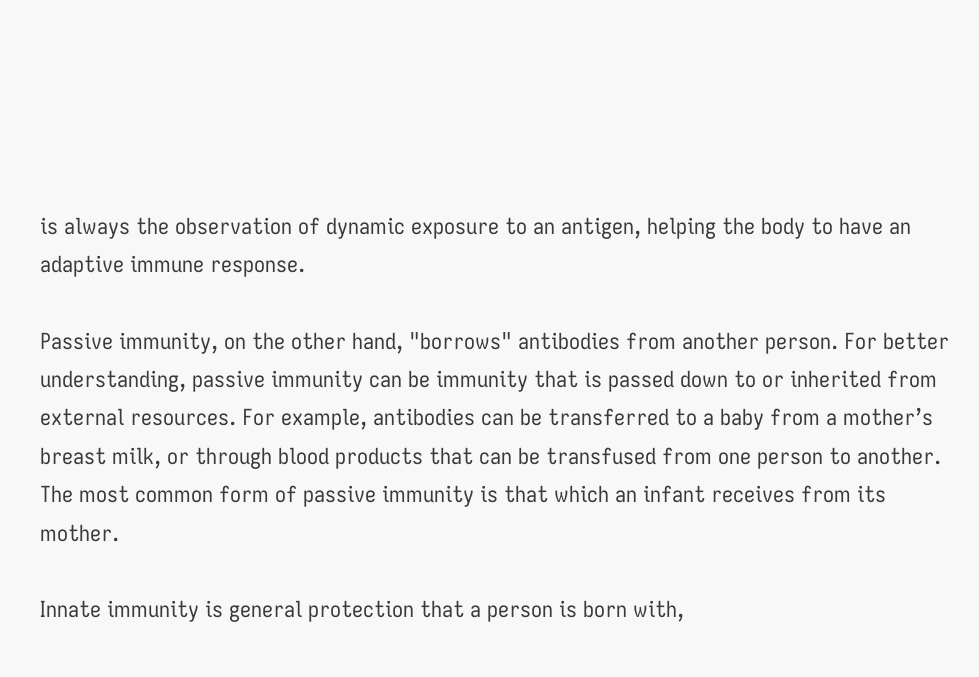is always the observation of dynamic exposure to an antigen, helping the body to have an adaptive immune response.

Passive immunity, on the other hand, "borrows" antibodies from another person. For better understanding, passive immunity can be immunity that is passed down to or inherited from external resources. For example, antibodies can be transferred to a baby from a mother’s breast milk, or through blood products that can be transfused from one person to another. The most common form of passive immunity is that which an infant receives from its mother.

Innate immunity is general protection that a person is born with,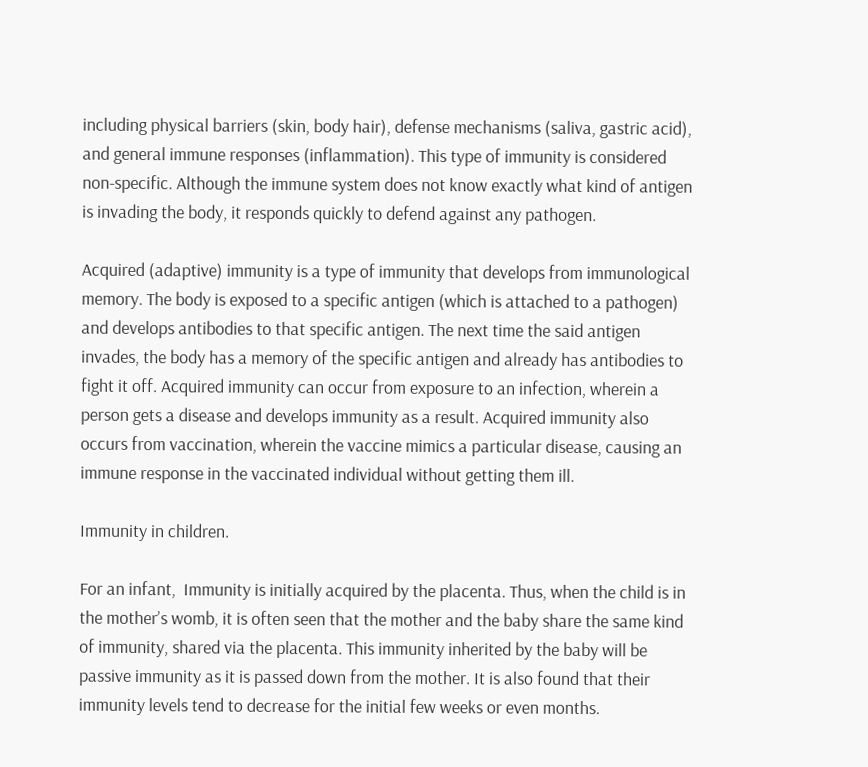including physical barriers (skin, body hair), defense mechanisms (saliva, gastric acid), and general immune responses (inflammation). This type of immunity is considered non-specific. Although the immune system does not know exactly what kind of antigen is invading the body, it responds quickly to defend against any pathogen.

Acquired (adaptive) immunity is a type of immunity that develops from immunological memory. The body is exposed to a specific antigen (which is attached to a pathogen) and develops antibodies to that specific antigen. The next time the said antigen invades, the body has a memory of the specific antigen and already has antibodies to fight it off. Acquired immunity can occur from exposure to an infection, wherein a person gets a disease and develops immunity as a result. Acquired immunity also occurs from vaccination, wherein the vaccine mimics a particular disease, causing an immune response in the vaccinated individual without getting them ill.

Immunity in children.

For an infant,  Immunity is initially acquired by the placenta. Thus, when the child is in the mother’s womb, it is often seen that the mother and the baby share the same kind of immunity, shared via the placenta. This immunity inherited by the baby will be passive immunity as it is passed down from the mother. It is also found that their immunity levels tend to decrease for the initial few weeks or even months.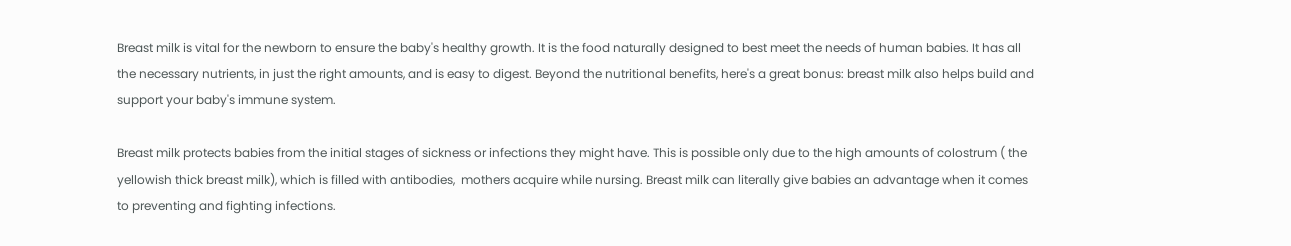Breast milk is vital for the newborn to ensure the baby's healthy growth. It is the food naturally designed to best meet the needs of human babies. It has all the necessary nutrients, in just the right amounts, and is easy to digest. Beyond the nutritional benefits, here's a great bonus: breast milk also helps build and support your baby's immune system.

Breast milk protects babies from the initial stages of sickness or infections they might have. This is possible only due to the high amounts of colostrum ( the yellowish thick breast milk), which is filled with antibodies,  mothers acquire while nursing. Breast milk can literally give babies an advantage when it comes to preventing and fighting infections.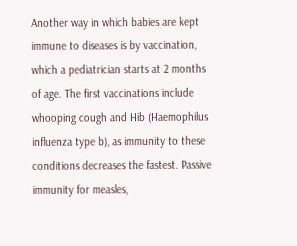Another way in which babies are kept immune to diseases is by vaccination, which a pediatrician starts at 2 months of age. The first vaccinations include whooping cough and Hib (Haemophilus influenza type b), as immunity to these conditions decreases the fastest. Passive immunity for measles,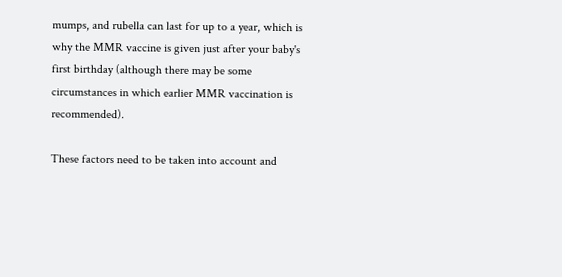mumps, and rubella can last for up to a year, which is why the MMR vaccine is given just after your baby's first birthday (although there may be some circumstances in which earlier MMR vaccination is recommended).

These factors need to be taken into account and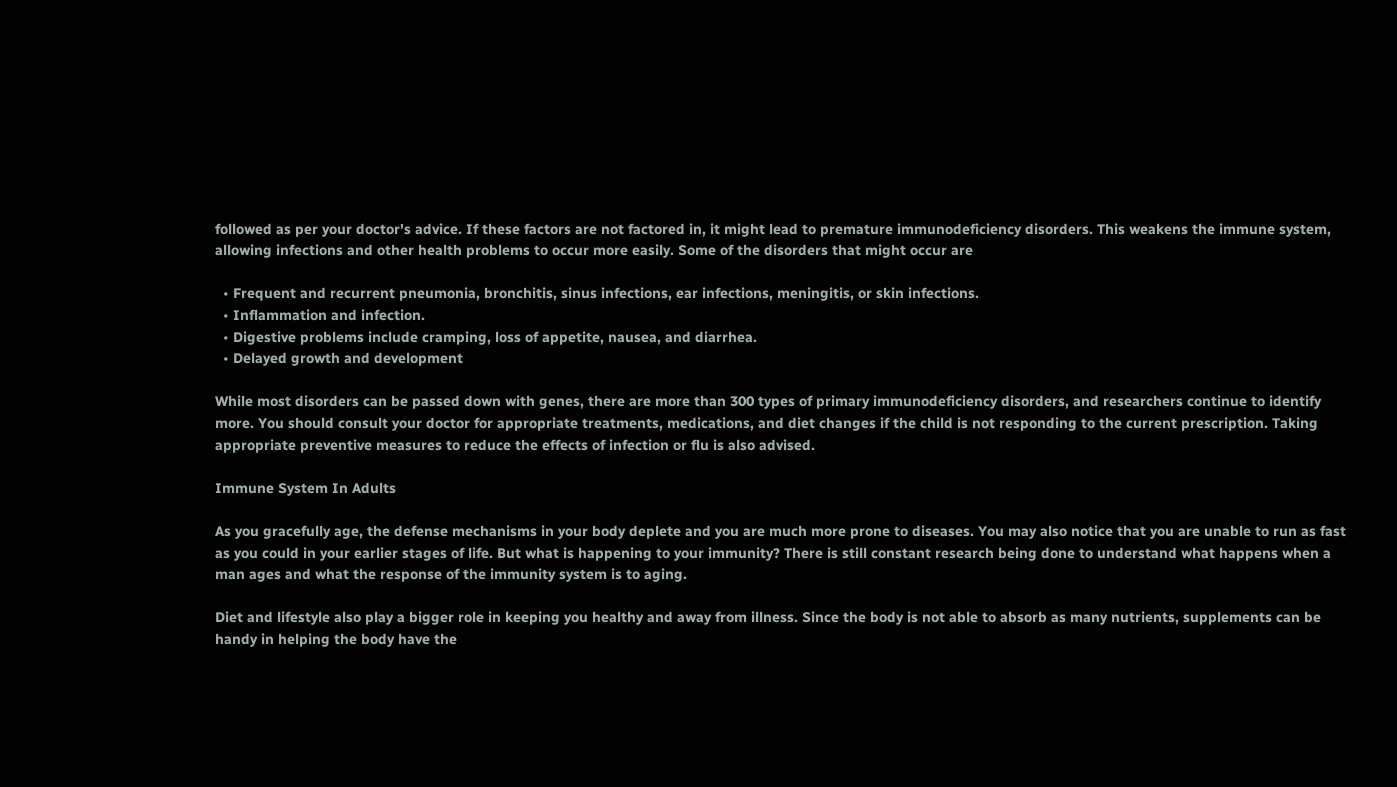followed as per your doctor's advice. If these factors are not factored in, it might lead to premature immunodeficiency disorders. This weakens the immune system, allowing infections and other health problems to occur more easily. Some of the disorders that might occur are

  • Frequent and recurrent pneumonia, bronchitis, sinus infections, ear infections, meningitis, or skin infections.
  • Inflammation and infection.
  • Digestive problems include cramping, loss of appetite, nausea, and diarrhea.
  • Delayed growth and development

While most disorders can be passed down with genes, there are more than 300 types of primary immunodeficiency disorders, and researchers continue to identify more. You should consult your doctor for appropriate treatments, medications, and diet changes if the child is not responding to the current prescription. Taking appropriate preventive measures to reduce the effects of infection or flu is also advised.

Immune System In Adults

As you gracefully age, the defense mechanisms in your body deplete and you are much more prone to diseases. You may also notice that you are unable to run as fast as you could in your earlier stages of life. But what is happening to your immunity? There is still constant research being done to understand what happens when a man ages and what the response of the immunity system is to aging.

Diet and lifestyle also play a bigger role in keeping you healthy and away from illness. Since the body is not able to absorb as many nutrients, supplements can be handy in helping the body have the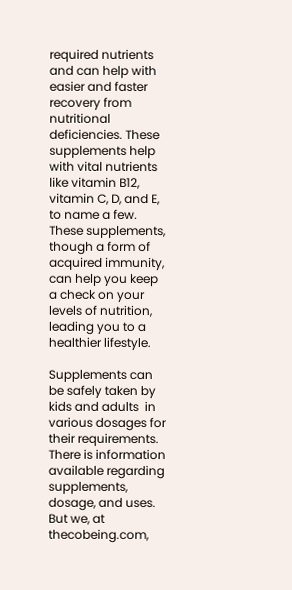required nutrients and can help with easier and faster recovery from nutritional deficiencies. These supplements help with vital nutrients like vitamin B12, vitamin C, D, and E, to name a few. These supplements, though a form of acquired immunity, can help you keep a check on your levels of nutrition, leading you to a healthier lifestyle.

Supplements can be safely taken by kids and adults  in various dosages for their requirements. There is information available regarding supplements, dosage, and uses. But we, at thecobeing.com,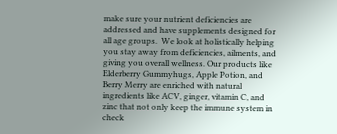make sure your nutrient deficiencies are addressed and have supplements designed for all age groups.  We look at holistically helping you stay away from deficiencies, ailments, and giving you overall wellness. Our products like Elderberry Gummyhugs, Apple Potion, and Berry Merry are enriched with natural ingredients like ACV, ginger, vitamin C, and zinc that not only keep the immune system in check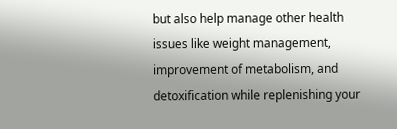but also help manage other health issues like weight management, improvement of metabolism, and detoxification while replenishing your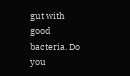gut with good bacteria. Do you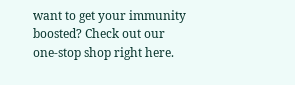want to get your immunity boosted? Check out our one-stop shop right here.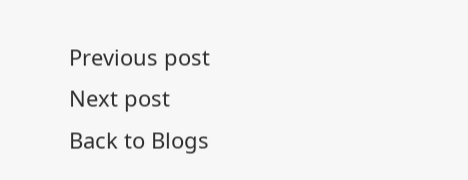Previous post
Next post
Back to Blogs